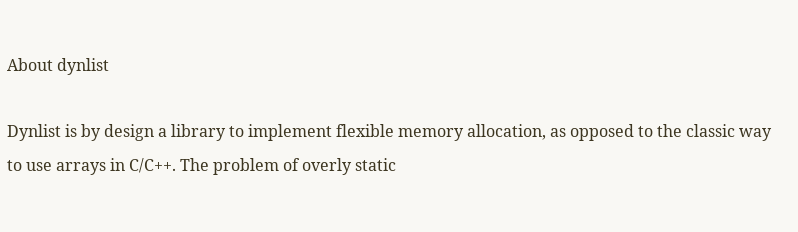About dynlist

Dynlist is by design a library to implement flexible memory allocation, as opposed to the classic way to use arrays in C/C++. The problem of overly static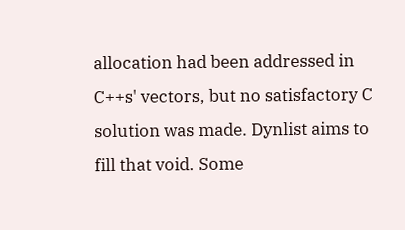allocation had been addressed in C++s' vectors, but no satisfactory C solution was made. Dynlist aims to fill that void. Some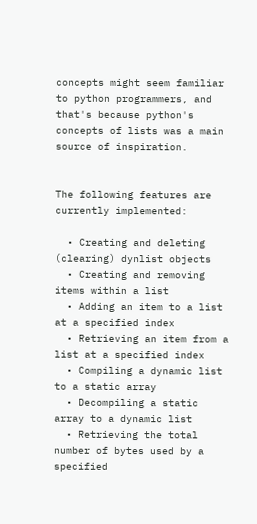concepts might seem familiar to python programmers, and that's because python's concepts of lists was a main source of inspiration.


The following features are currently implemented:

  • Creating and deleting (clearing) dynlist objects
  • Creating and removing items within a list
  • Adding an item to a list at a specified index
  • Retrieving an item from a list at a specified index
  • Compiling a dynamic list to a static array
  • Decompiling a static array to a dynamic list
  • Retrieving the total number of bytes used by a specified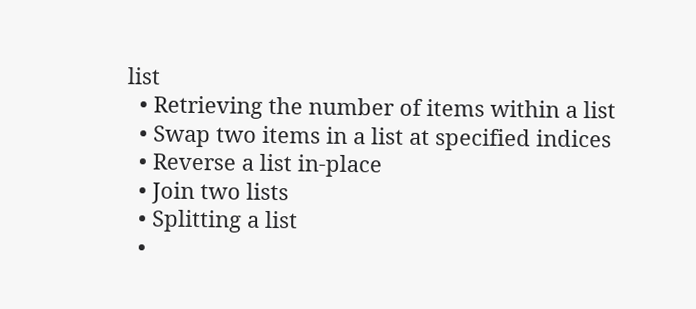list
  • Retrieving the number of items within a list
  • Swap two items in a list at specified indices
  • Reverse a list in-place
  • Join two lists
  • Splitting a list
  •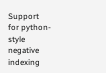Support for python-style negative indexing